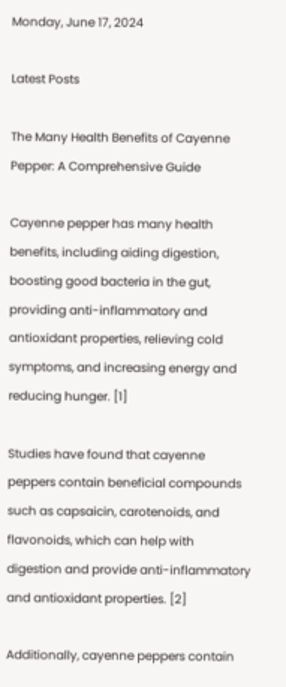Monday, June 17, 2024

Latest Posts

The Many Health Benefits of Cayenne Pepper: A Comprehensive Guide

Cayenne pepper has many health benefits, including aiding digestion, boosting good bacteria in the gut, providing anti-inflammatory and antioxidant properties, relieving cold symptoms, and increasing energy and reducing hunger. [1]

Studies have found that cayenne peppers contain beneficial compounds such as capsaicin, carotenoids, and flavonoids, which can help with digestion and provide anti-inflammatory and antioxidant properties. [2]

Additionally, cayenne peppers contain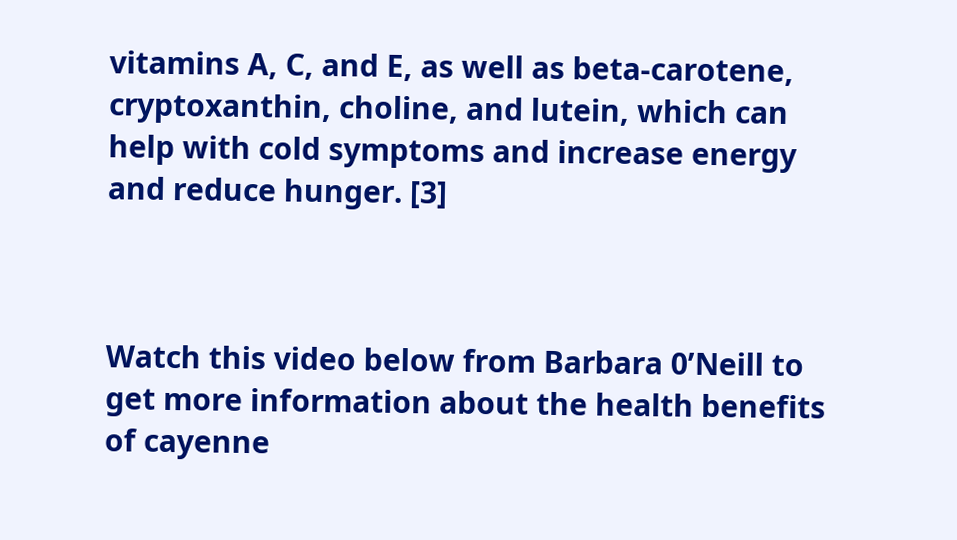vitamins A, C, and E, as well as beta-carotene, cryptoxanthin, choline, and lutein, which can help with cold symptoms and increase energy and reduce hunger. [3]



Watch this video below from Barbara 0’Neill to get more information about the health benefits of cayenne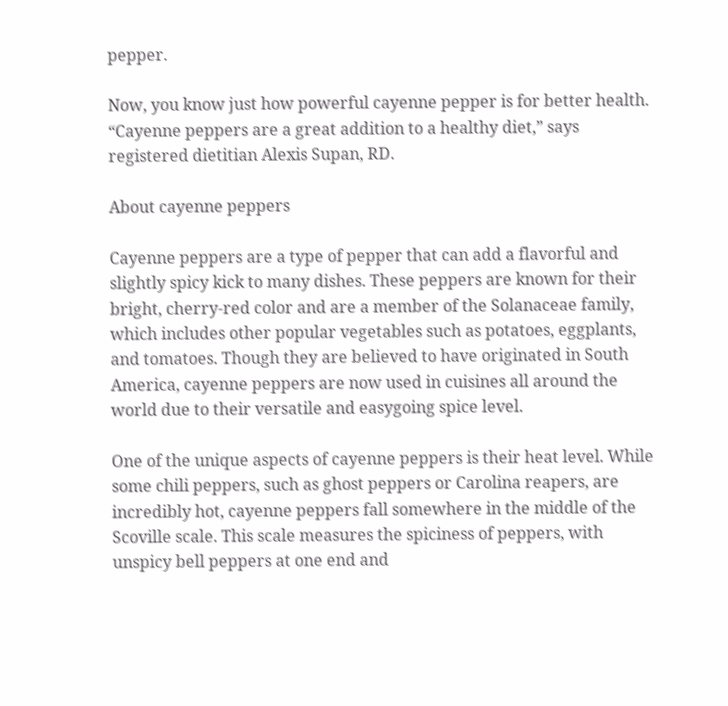pepper.

Now, you know just how powerful cayenne pepper is for better health. “Cayenne peppers are a great addition to a healthy diet,” says registered dietitian Alexis Supan, RD.

About cayenne peppers

Cayenne peppers are a type of pepper that can add a flavorful and slightly spicy kick to many dishes. These peppers are known for their bright, cherry-red color and are a member of the Solanaceae family, which includes other popular vegetables such as potatoes, eggplants, and tomatoes. Though they are believed to have originated in South America, cayenne peppers are now used in cuisines all around the world due to their versatile and easygoing spice level.

One of the unique aspects of cayenne peppers is their heat level. While some chili peppers, such as ghost peppers or Carolina reapers, are incredibly hot, cayenne peppers fall somewhere in the middle of the Scoville scale. This scale measures the spiciness of peppers, with unspicy bell peppers at one end and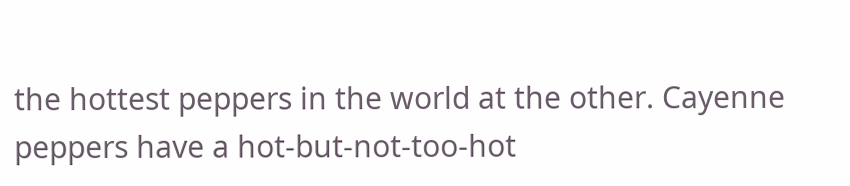the hottest peppers in the world at the other. Cayenne peppers have a hot-but-not-too-hot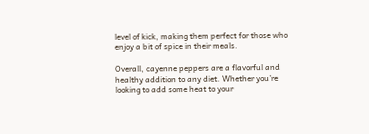level of kick, making them perfect for those who enjoy a bit of spice in their meals.

Overall, cayenne peppers are a flavorful and healthy addition to any diet. Whether you’re looking to add some heat to your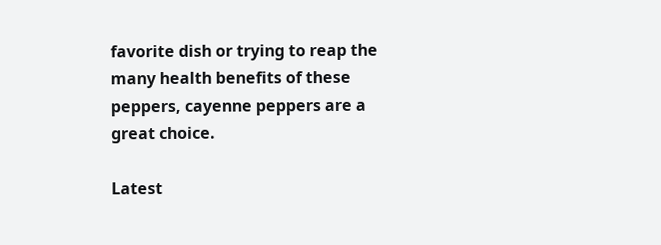favorite dish or trying to reap the many health benefits of these peppers, cayenne peppers are a great choice.

Latest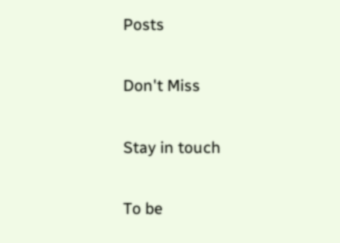Posts

Don't Miss

Stay in touch

To be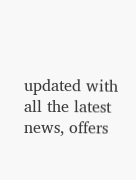updated with all the latest news, offers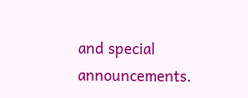and special announcements.